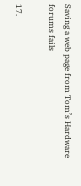Saving a web page from Tom’s Hardware forums fails

17.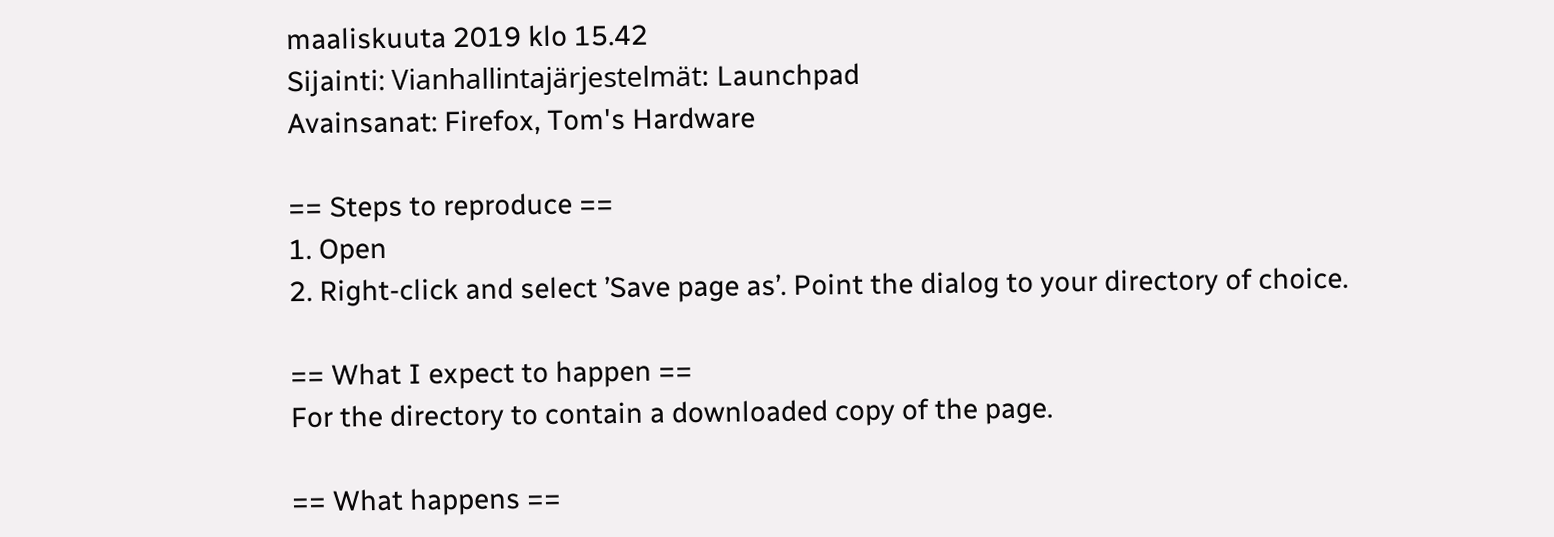maaliskuuta 2019 klo 15.42
Sijainti: Vianhallintajärjestelmät: Launchpad
Avainsanat: Firefox, Tom's Hardware

== Steps to reproduce ==
1. Open
2. Right-click and select ’Save page as’. Point the dialog to your directory of choice.

== What I expect to happen ==
For the directory to contain a downloaded copy of the page.

== What happens ==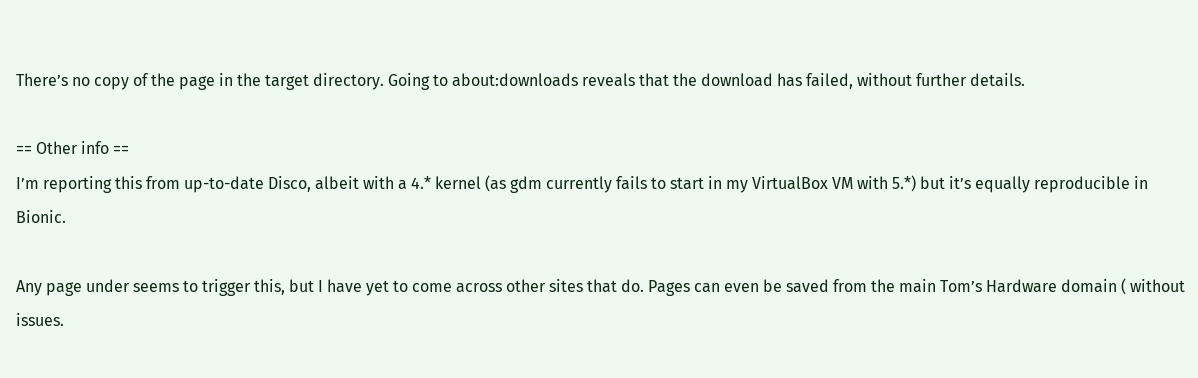There’s no copy of the page in the target directory. Going to about:downloads reveals that the download has failed, without further details.

== Other info ==
I’m reporting this from up-to-date Disco, albeit with a 4.* kernel (as gdm currently fails to start in my VirtualBox VM with 5.*) but it’s equally reproducible in Bionic.

Any page under seems to trigger this, but I have yet to come across other sites that do. Pages can even be saved from the main Tom’s Hardware domain ( without issues.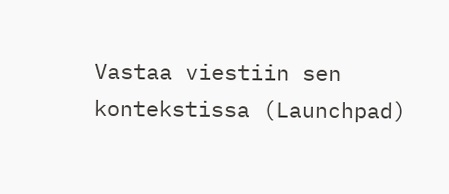Vastaa viestiin sen kontekstissa (Launchpad)